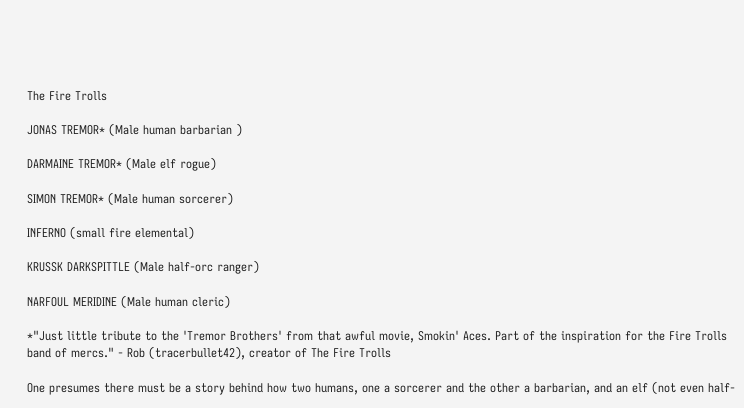The Fire Trolls

JONAS TREMOR* (Male human barbarian )

DARMAINE TREMOR* (Male elf rogue)

SIMON TREMOR* (Male human sorcerer)

INFERNO (small fire elemental)

KRUSSK DARKSPITTLE (Male half-orc ranger)

NARFOUL MERIDINE (Male human cleric)

*"Just little tribute to the 'Tremor Brothers' from that awful movie, Smokin' Aces. Part of the inspiration for the Fire Trolls band of mercs." - Rob (tracerbullet42), creator of The Fire Trolls

One presumes there must be a story behind how two humans, one a sorcerer and the other a barbarian, and an elf (not even half-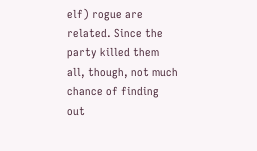elf) rogue are related. Since the party killed them all, though, not much chance of finding out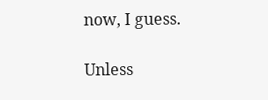now, I guess.

Unless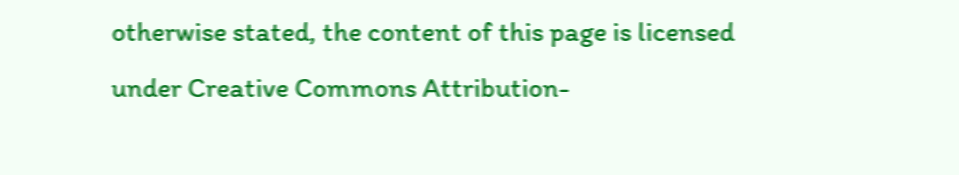otherwise stated, the content of this page is licensed under Creative Commons Attribution-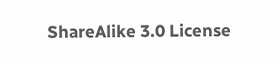ShareAlike 3.0 License